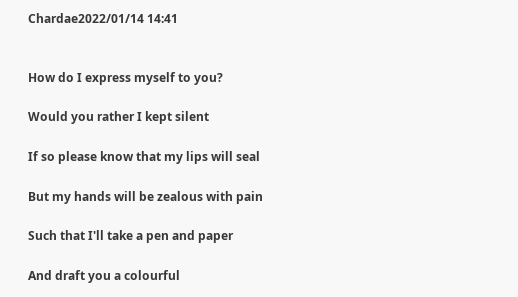Chardae2022/01/14 14:41


How do I express myself to you?

Would you rather I kept silent

If so please know that my lips will seal

But my hands will be zealous with pain

Such that I'll take a pen and paper

And draft you a colourful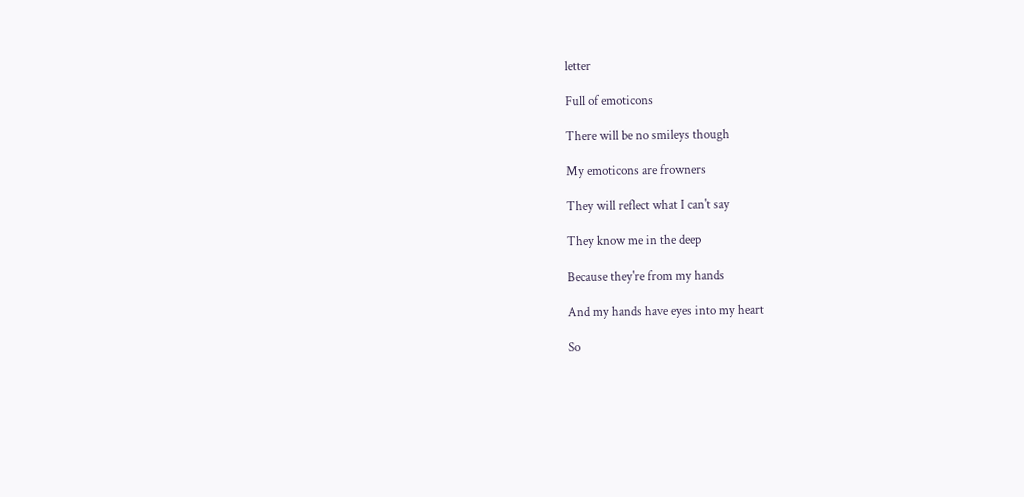letter

Full of emoticons

There will be no smileys though

My emoticons are frowners

They will reflect what I can't say

They know me in the deep

Because they're from my hands

And my hands have eyes into my heart

So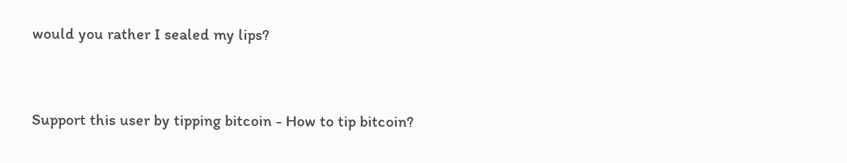would you rather I sealed my lips?


Support this user by tipping bitcoin - How to tip bitcoin?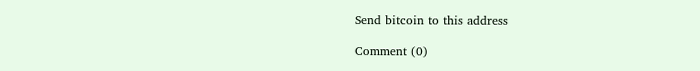Send bitcoin to this address

Comment (0)